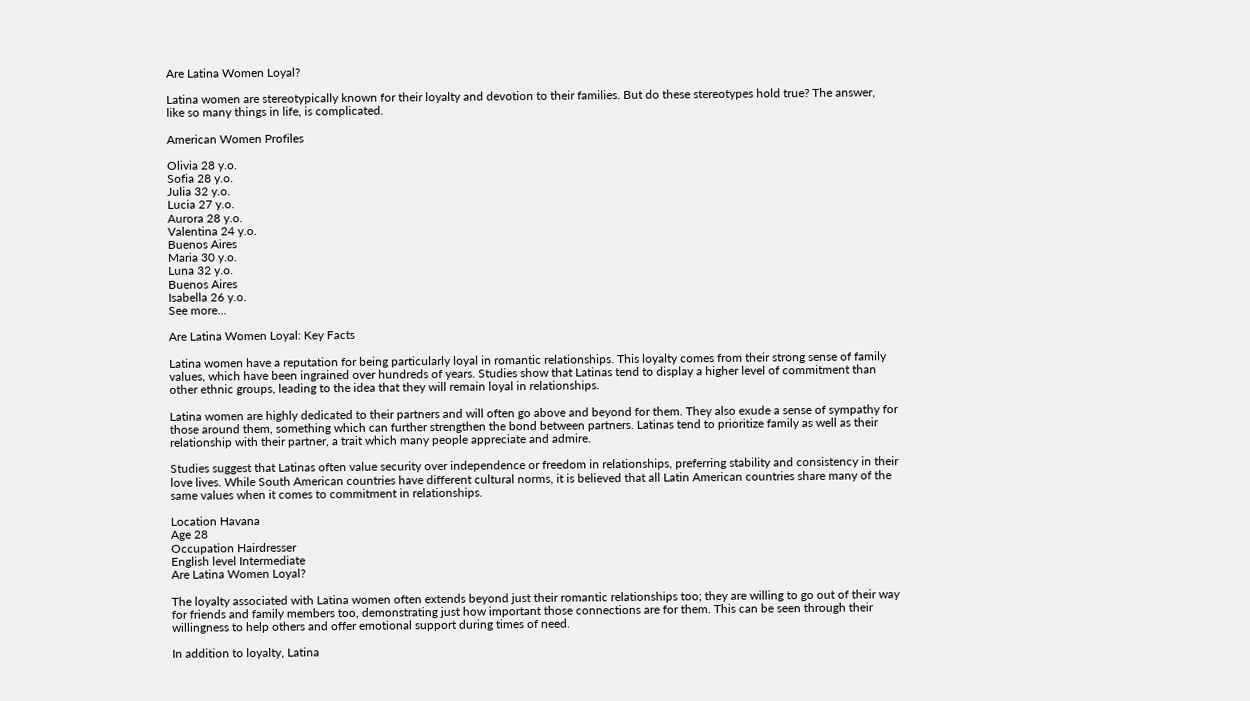Are Latina Women Loyal?

Latina women are stereotypically known for their loyalty and devotion to their families. But do these stereotypes hold true? The answer, like so many things in life, is complicated.

American Women Profiles

Olivia 28 y.o.
Sofia 28 y.o.
Julia 32 y.o.
Lucia 27 y.o.
Aurora 28 y.o.
Valentina 24 y.o.
Buenos Aires
Maria 30 y.o.
Luna 32 y.o.
Buenos Aires
Isabella 26 y.o.
See more...

Are Latina Women Loyal: Key Facts

Latina women have a reputation for being particularly loyal in romantic relationships. This loyalty comes from their strong sense of family values, which have been ingrained over hundreds of years. Studies show that Latinas tend to display a higher level of commitment than other ethnic groups, leading to the idea that they will remain loyal in relationships.

Latina women are highly dedicated to their partners and will often go above and beyond for them. They also exude a sense of sympathy for those around them, something which can further strengthen the bond between partners. Latinas tend to prioritize family as well as their relationship with their partner, a trait which many people appreciate and admire.

Studies suggest that Latinas often value security over independence or freedom in relationships, preferring stability and consistency in their love lives. While South American countries have different cultural norms, it is believed that all Latin American countries share many of the same values when it comes to commitment in relationships.

Location Havana
Age 28
Occupation Hairdresser
English level Intermediate
Are Latina Women Loyal?

The loyalty associated with Latina women often extends beyond just their romantic relationships too; they are willing to go out of their way for friends and family members too, demonstrating just how important those connections are for them. This can be seen through their willingness to help others and offer emotional support during times of need.

In addition to loyalty, Latina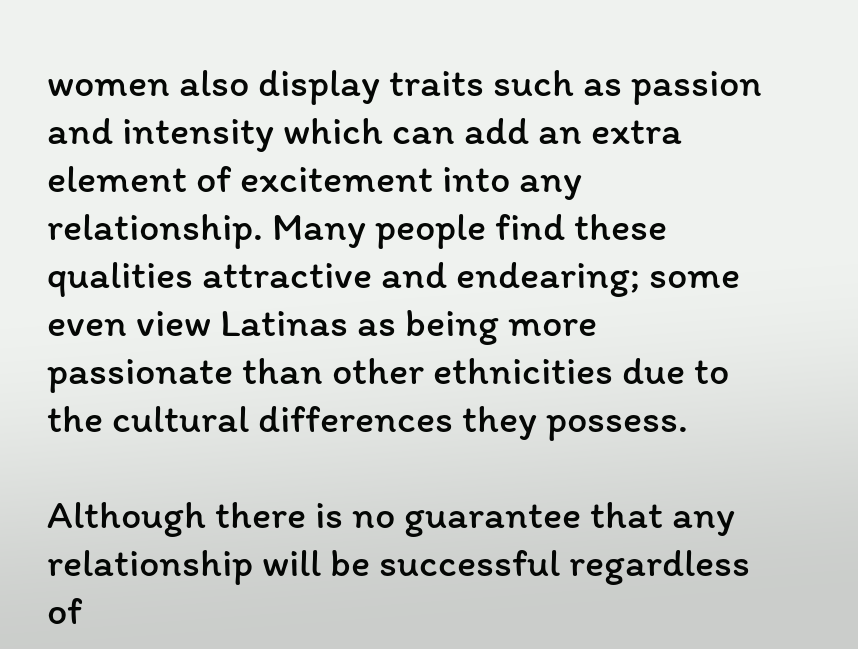women also display traits such as passion and intensity which can add an extra element of excitement into any relationship. Many people find these qualities attractive and endearing; some even view Latinas as being more passionate than other ethnicities due to the cultural differences they possess.

Although there is no guarantee that any relationship will be successful regardless of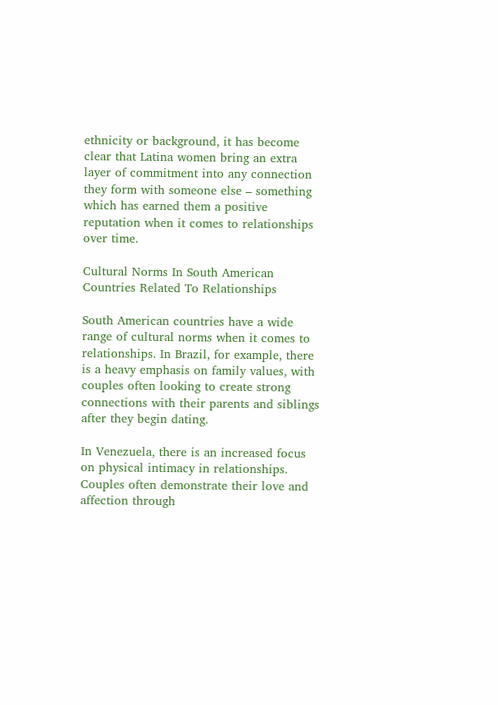ethnicity or background, it has become clear that Latina women bring an extra layer of commitment into any connection they form with someone else – something which has earned them a positive reputation when it comes to relationships over time.

Cultural Norms In South American Countries Related To Relationships

South American countries have a wide range of cultural norms when it comes to relationships. In Brazil, for example, there is a heavy emphasis on family values, with couples often looking to create strong connections with their parents and siblings after they begin dating.

In Venezuela, there is an increased focus on physical intimacy in relationships. Couples often demonstrate their love and affection through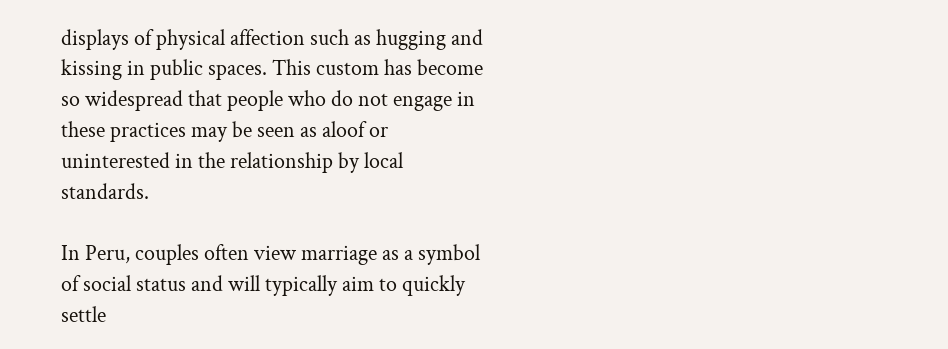displays of physical affection such as hugging and kissing in public spaces. This custom has become so widespread that people who do not engage in these practices may be seen as aloof or uninterested in the relationship by local standards.

In Peru, couples often view marriage as a symbol of social status and will typically aim to quickly settle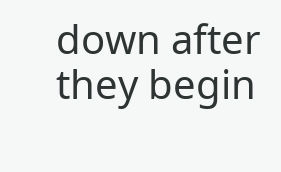down after they begin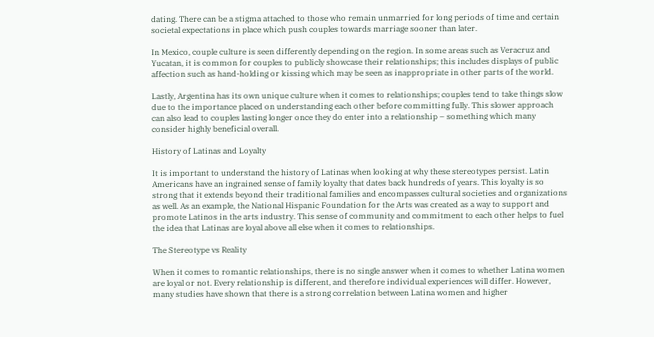dating. There can be a stigma attached to those who remain unmarried for long periods of time and certain societal expectations in place which push couples towards marriage sooner than later.

In Mexico, couple culture is seen differently depending on the region. In some areas such as Veracruz and Yucatan, it is common for couples to publicly showcase their relationships; this includes displays of public affection such as hand-holding or kissing which may be seen as inappropriate in other parts of the world.

Lastly, Argentina has its own unique culture when it comes to relationships; couples tend to take things slow due to the importance placed on understanding each other before committing fully. This slower approach can also lead to couples lasting longer once they do enter into a relationship – something which many consider highly beneficial overall.

History of Latinas and Loyalty

It is important to understand the history of Latinas when looking at why these stereotypes persist. Latin Americans have an ingrained sense of family loyalty that dates back hundreds of years. This loyalty is so strong that it extends beyond their traditional families and encompasses cultural societies and organizations as well. As an example, the National Hispanic Foundation for the Arts was created as a way to support and promote Latinos in the arts industry. This sense of community and commitment to each other helps to fuel the idea that Latinas are loyal above all else when it comes to relationships.

The Stereotype vs Reality

When it comes to romantic relationships, there is no single answer when it comes to whether Latina women are loyal or not. Every relationship is different, and therefore individual experiences will differ. However, many studies have shown that there is a strong correlation between Latina women and higher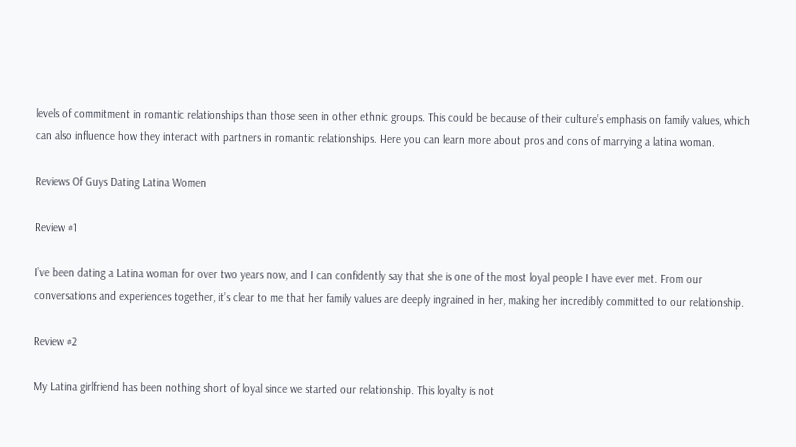levels of commitment in romantic relationships than those seen in other ethnic groups. This could be because of their culture’s emphasis on family values, which can also influence how they interact with partners in romantic relationships. Here you can learn more about pros and cons of marrying a latina woman.

Reviews Of Guys Dating Latina Women

Review #1

I’ve been dating a Latina woman for over two years now, and I can confidently say that she is one of the most loyal people I have ever met. From our conversations and experiences together, it’s clear to me that her family values are deeply ingrained in her, making her incredibly committed to our relationship.

Review #2

My Latina girlfriend has been nothing short of loyal since we started our relationship. This loyalty is not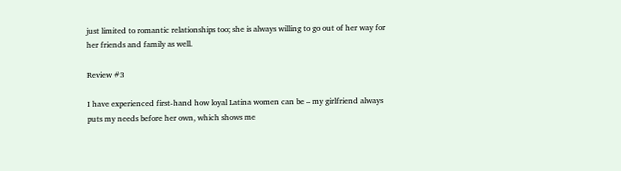just limited to romantic relationships too; she is always willing to go out of her way for her friends and family as well.

Review #3

I have experienced first-hand how loyal Latina women can be – my girlfriend always puts my needs before her own, which shows me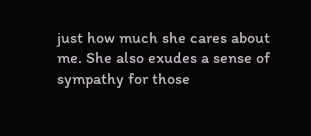just how much she cares about me. She also exudes a sense of sympathy for those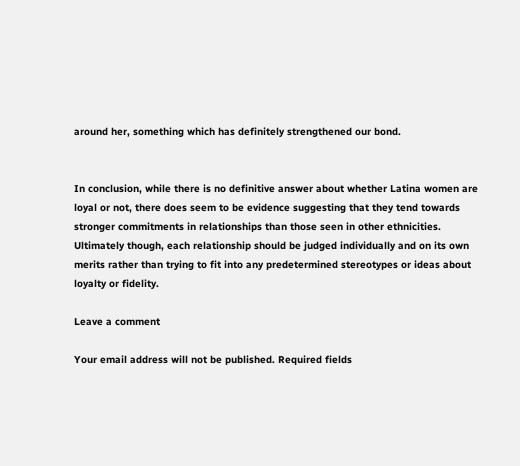around her, something which has definitely strengthened our bond.


In conclusion, while there is no definitive answer about whether Latina women are loyal or not, there does seem to be evidence suggesting that they tend towards stronger commitments in relationships than those seen in other ethnicities. Ultimately though, each relationship should be judged individually and on its own merits rather than trying to fit into any predetermined stereotypes or ideas about loyalty or fidelity.

Leave a comment

Your email address will not be published. Required fields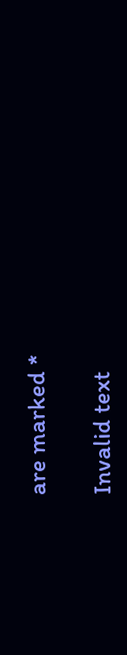are marked *

Invalid text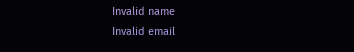Invalid name
Invalid email